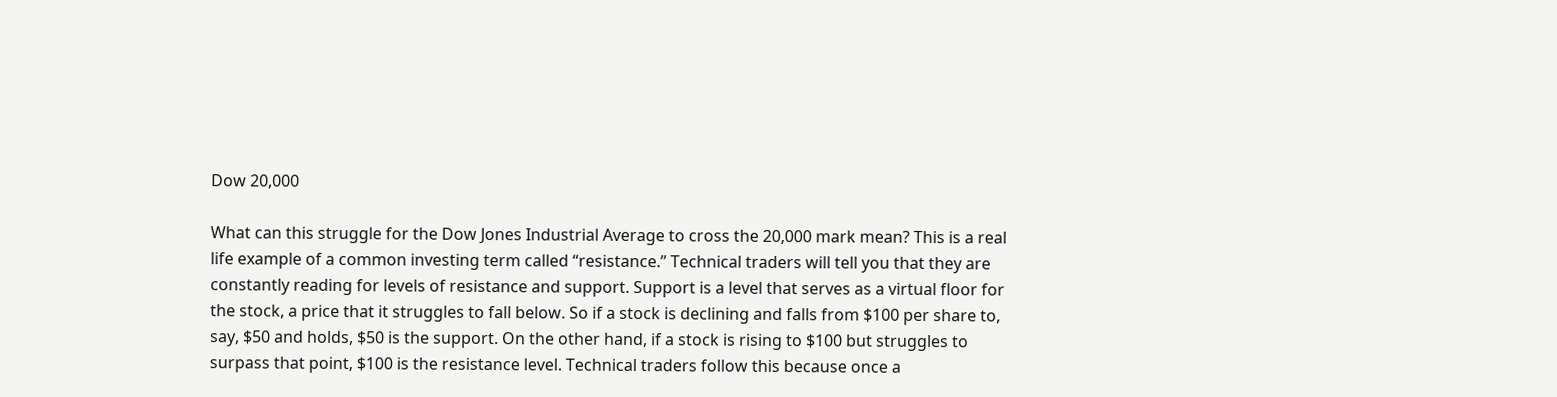Dow 20,000

What can this struggle for the Dow Jones Industrial Average to cross the 20,000 mark mean? This is a real life example of a common investing term called “resistance.” Technical traders will tell you that they are constantly reading for levels of resistance and support. Support is a level that serves as a virtual floor for the stock, a price that it struggles to fall below. So if a stock is declining and falls from $100 per share to, say, $50 and holds, $50 is the support. On the other hand, if a stock is rising to $100 but struggles to surpass that point, $100 is the resistance level. Technical traders follow this because once a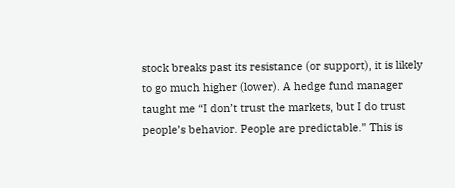stock breaks past its resistance (or support), it is likely to go much higher (lower). A hedge fund manager taught me “I don’t trust the markets, but I do trust people’s behavior. People are predictable.” This is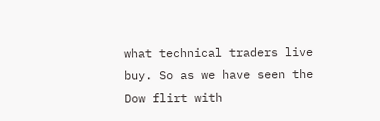what technical traders live buy. So as we have seen the Dow flirt with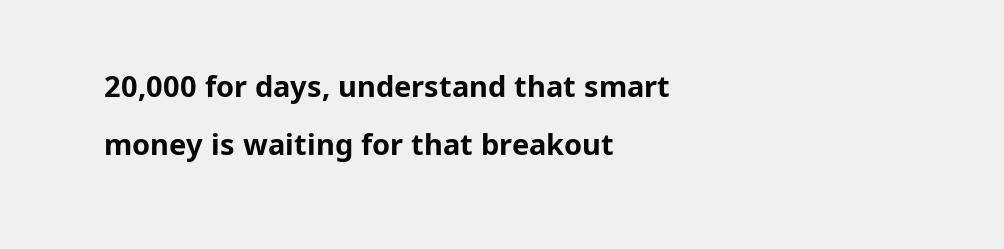20,000 for days, understand that smart money is waiting for that breakout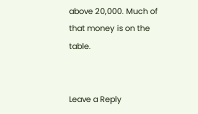above 20,000. Much of that money is on the table.


Leave a Reply